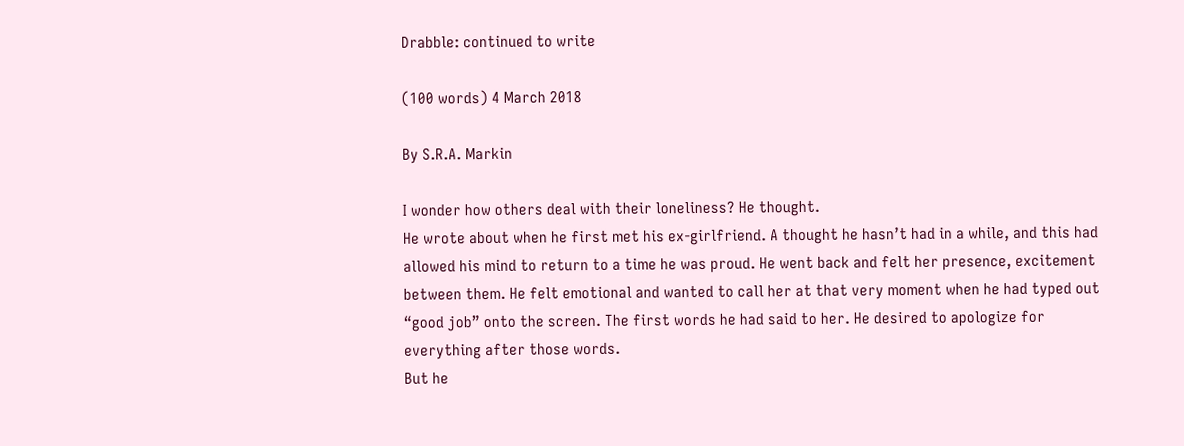Drabble: continued to write

(100 words) 4 March 2018

By S.R.A. Markin

I wonder how others deal with their loneliness? He thought.
He wrote about when he first met his ex-girlfriend. A thought he hasn’t had in a while, and this had allowed his mind to return to a time he was proud. He went back and felt her presence, excitement between them. He felt emotional and wanted to call her at that very moment when he had typed out “good job” onto the screen. The first words he had said to her. He desired to apologize for everything after those words.
But he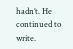hadn’t. He continued to write.